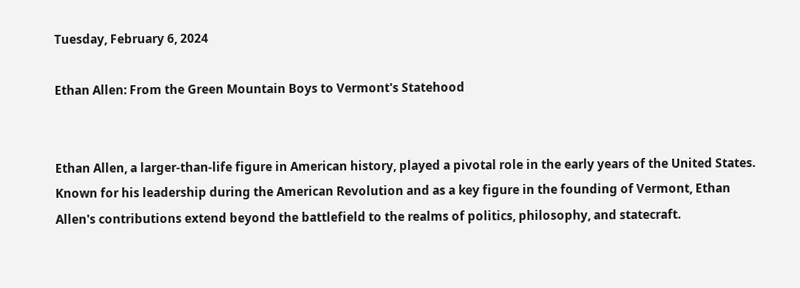Tuesday, February 6, 2024

Ethan Allen: From the Green Mountain Boys to Vermont's Statehood


Ethan Allen, a larger-than-life figure in American history, played a pivotal role in the early years of the United States. Known for his leadership during the American Revolution and as a key figure in the founding of Vermont, Ethan Allen's contributions extend beyond the battlefield to the realms of politics, philosophy, and statecraft.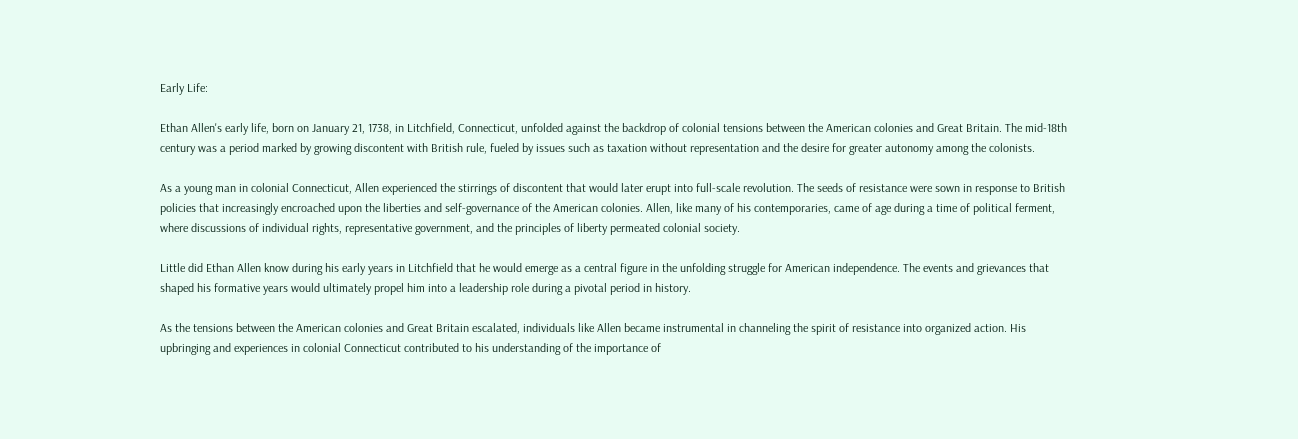Early Life:

Ethan Allen's early life, born on January 21, 1738, in Litchfield, Connecticut, unfolded against the backdrop of colonial tensions between the American colonies and Great Britain. The mid-18th century was a period marked by growing discontent with British rule, fueled by issues such as taxation without representation and the desire for greater autonomy among the colonists.

As a young man in colonial Connecticut, Allen experienced the stirrings of discontent that would later erupt into full-scale revolution. The seeds of resistance were sown in response to British policies that increasingly encroached upon the liberties and self-governance of the American colonies. Allen, like many of his contemporaries, came of age during a time of political ferment, where discussions of individual rights, representative government, and the principles of liberty permeated colonial society.

Little did Ethan Allen know during his early years in Litchfield that he would emerge as a central figure in the unfolding struggle for American independence. The events and grievances that shaped his formative years would ultimately propel him into a leadership role during a pivotal period in history.

As the tensions between the American colonies and Great Britain escalated, individuals like Allen became instrumental in channeling the spirit of resistance into organized action. His upbringing and experiences in colonial Connecticut contributed to his understanding of the importance of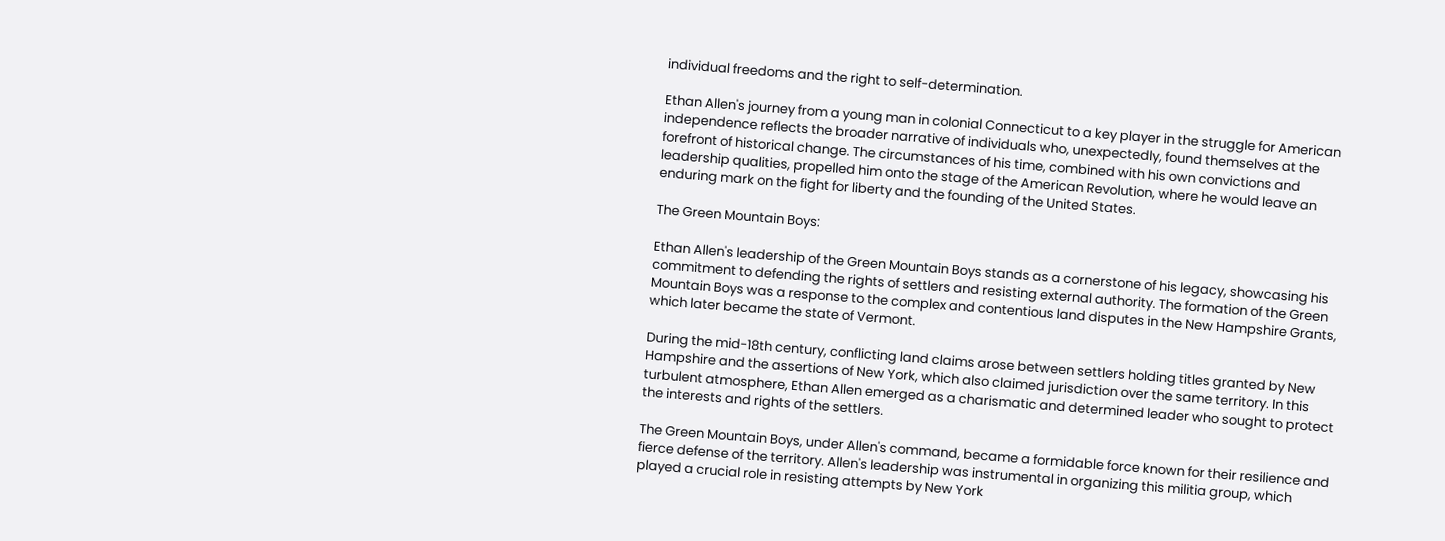individual freedoms and the right to self-determination.

Ethan Allen's journey from a young man in colonial Connecticut to a key player in the struggle for American independence reflects the broader narrative of individuals who, unexpectedly, found themselves at the forefront of historical change. The circumstances of his time, combined with his own convictions and leadership qualities, propelled him onto the stage of the American Revolution, where he would leave an enduring mark on the fight for liberty and the founding of the United States.

The Green Mountain Boys:

Ethan Allen's leadership of the Green Mountain Boys stands as a cornerstone of his legacy, showcasing his commitment to defending the rights of settlers and resisting external authority. The formation of the Green Mountain Boys was a response to the complex and contentious land disputes in the New Hampshire Grants, which later became the state of Vermont.

During the mid-18th century, conflicting land claims arose between settlers holding titles granted by New Hampshire and the assertions of New York, which also claimed jurisdiction over the same territory. In this turbulent atmosphere, Ethan Allen emerged as a charismatic and determined leader who sought to protect the interests and rights of the settlers.

The Green Mountain Boys, under Allen's command, became a formidable force known for their resilience and fierce defense of the territory. Allen's leadership was instrumental in organizing this militia group, which played a crucial role in resisting attempts by New York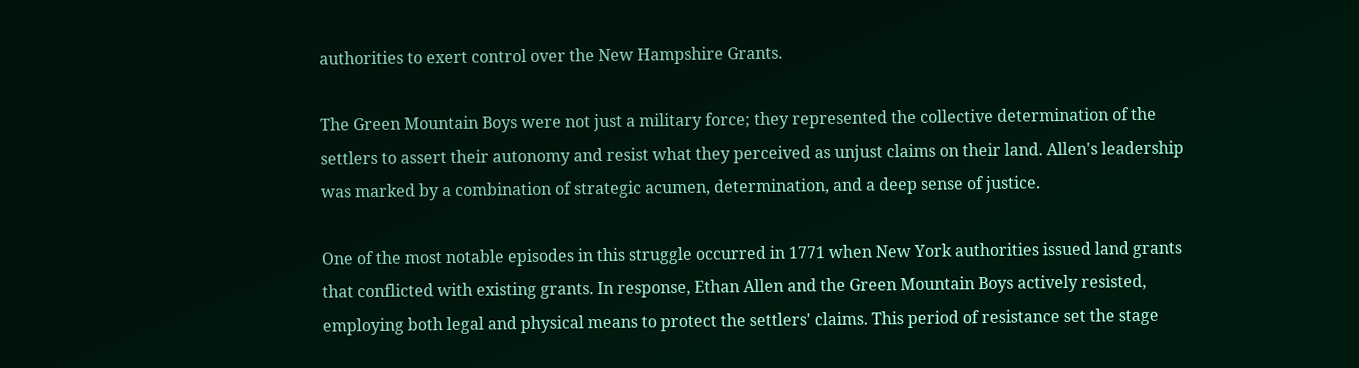authorities to exert control over the New Hampshire Grants.

The Green Mountain Boys were not just a military force; they represented the collective determination of the settlers to assert their autonomy and resist what they perceived as unjust claims on their land. Allen's leadership was marked by a combination of strategic acumen, determination, and a deep sense of justice.

One of the most notable episodes in this struggle occurred in 1771 when New York authorities issued land grants that conflicted with existing grants. In response, Ethan Allen and the Green Mountain Boys actively resisted, employing both legal and physical means to protect the settlers' claims. This period of resistance set the stage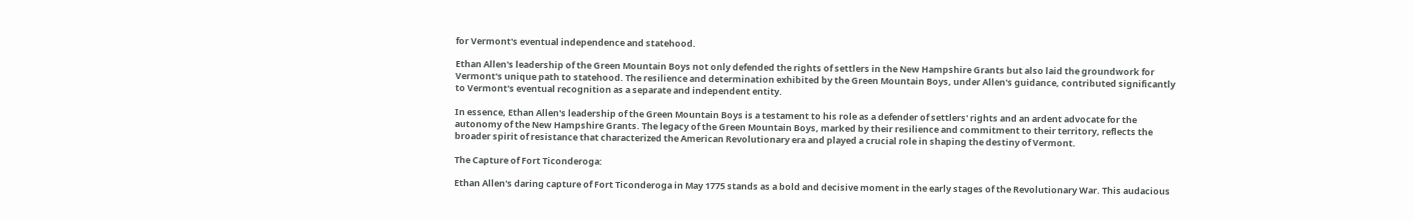for Vermont's eventual independence and statehood.

Ethan Allen's leadership of the Green Mountain Boys not only defended the rights of settlers in the New Hampshire Grants but also laid the groundwork for Vermont's unique path to statehood. The resilience and determination exhibited by the Green Mountain Boys, under Allen's guidance, contributed significantly to Vermont's eventual recognition as a separate and independent entity.

In essence, Ethan Allen's leadership of the Green Mountain Boys is a testament to his role as a defender of settlers' rights and an ardent advocate for the autonomy of the New Hampshire Grants. The legacy of the Green Mountain Boys, marked by their resilience and commitment to their territory, reflects the broader spirit of resistance that characterized the American Revolutionary era and played a crucial role in shaping the destiny of Vermont.

The Capture of Fort Ticonderoga:

Ethan Allen's daring capture of Fort Ticonderoga in May 1775 stands as a bold and decisive moment in the early stages of the Revolutionary War. This audacious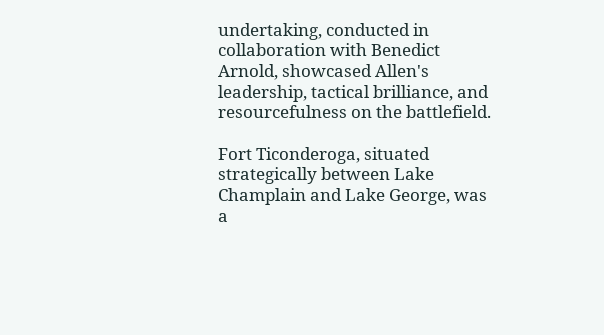undertaking, conducted in collaboration with Benedict Arnold, showcased Allen's leadership, tactical brilliance, and resourcefulness on the battlefield.

Fort Ticonderoga, situated strategically between Lake Champlain and Lake George, was a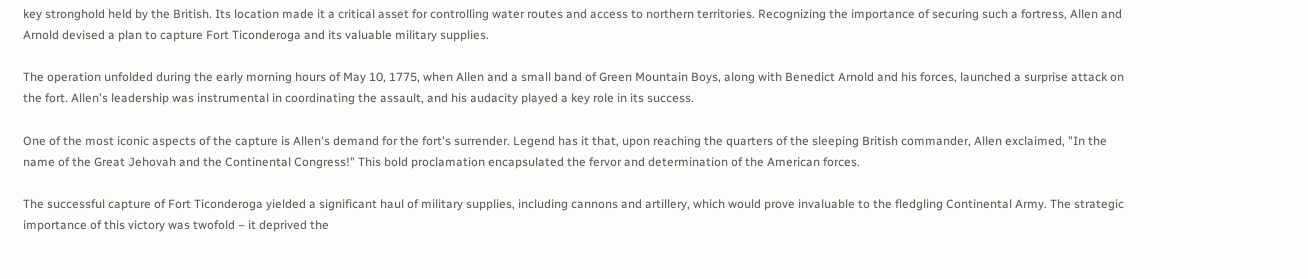key stronghold held by the British. Its location made it a critical asset for controlling water routes and access to northern territories. Recognizing the importance of securing such a fortress, Allen and Arnold devised a plan to capture Fort Ticonderoga and its valuable military supplies.

The operation unfolded during the early morning hours of May 10, 1775, when Allen and a small band of Green Mountain Boys, along with Benedict Arnold and his forces, launched a surprise attack on the fort. Allen's leadership was instrumental in coordinating the assault, and his audacity played a key role in its success.

One of the most iconic aspects of the capture is Allen's demand for the fort's surrender. Legend has it that, upon reaching the quarters of the sleeping British commander, Allen exclaimed, "In the name of the Great Jehovah and the Continental Congress!" This bold proclamation encapsulated the fervor and determination of the American forces.

The successful capture of Fort Ticonderoga yielded a significant haul of military supplies, including cannons and artillery, which would prove invaluable to the fledgling Continental Army. The strategic importance of this victory was twofold – it deprived the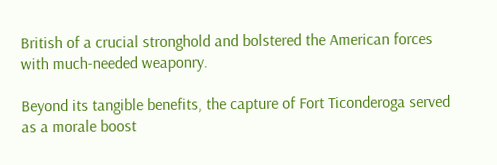British of a crucial stronghold and bolstered the American forces with much-needed weaponry.

Beyond its tangible benefits, the capture of Fort Ticonderoga served as a morale boost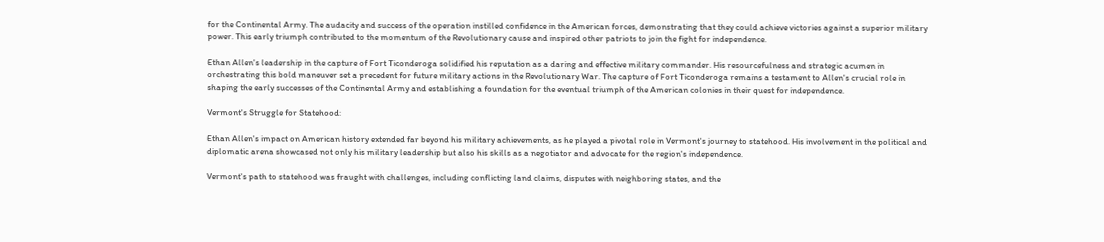for the Continental Army. The audacity and success of the operation instilled confidence in the American forces, demonstrating that they could achieve victories against a superior military power. This early triumph contributed to the momentum of the Revolutionary cause and inspired other patriots to join the fight for independence.

Ethan Allen's leadership in the capture of Fort Ticonderoga solidified his reputation as a daring and effective military commander. His resourcefulness and strategic acumen in orchestrating this bold maneuver set a precedent for future military actions in the Revolutionary War. The capture of Fort Ticonderoga remains a testament to Allen's crucial role in shaping the early successes of the Continental Army and establishing a foundation for the eventual triumph of the American colonies in their quest for independence.

Vermont's Struggle for Statehood:

Ethan Allen's impact on American history extended far beyond his military achievements, as he played a pivotal role in Vermont's journey to statehood. His involvement in the political and diplomatic arena showcased not only his military leadership but also his skills as a negotiator and advocate for the region's independence.

Vermont's path to statehood was fraught with challenges, including conflicting land claims, disputes with neighboring states, and the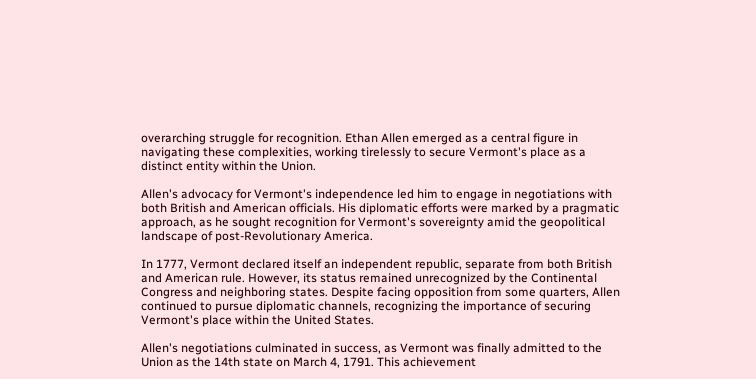overarching struggle for recognition. Ethan Allen emerged as a central figure in navigating these complexities, working tirelessly to secure Vermont's place as a distinct entity within the Union.

Allen's advocacy for Vermont's independence led him to engage in negotiations with both British and American officials. His diplomatic efforts were marked by a pragmatic approach, as he sought recognition for Vermont's sovereignty amid the geopolitical landscape of post-Revolutionary America.

In 1777, Vermont declared itself an independent republic, separate from both British and American rule. However, its status remained unrecognized by the Continental Congress and neighboring states. Despite facing opposition from some quarters, Allen continued to pursue diplomatic channels, recognizing the importance of securing Vermont's place within the United States.

Allen's negotiations culminated in success, as Vermont was finally admitted to the Union as the 14th state on March 4, 1791. This achievement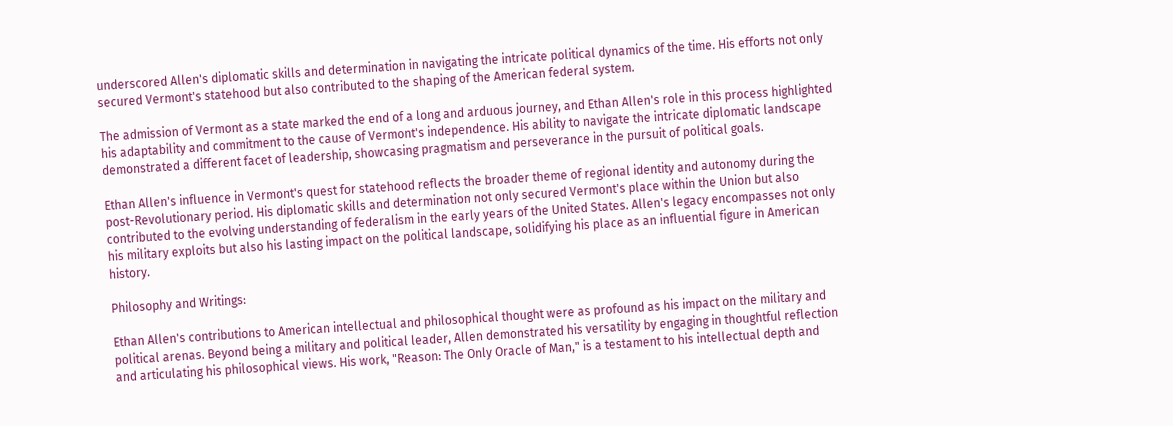underscored Allen's diplomatic skills and determination in navigating the intricate political dynamics of the time. His efforts not only secured Vermont's statehood but also contributed to the shaping of the American federal system.

The admission of Vermont as a state marked the end of a long and arduous journey, and Ethan Allen's role in this process highlighted his adaptability and commitment to the cause of Vermont's independence. His ability to navigate the intricate diplomatic landscape demonstrated a different facet of leadership, showcasing pragmatism and perseverance in the pursuit of political goals.

Ethan Allen's influence in Vermont's quest for statehood reflects the broader theme of regional identity and autonomy during the post-Revolutionary period. His diplomatic skills and determination not only secured Vermont's place within the Union but also contributed to the evolving understanding of federalism in the early years of the United States. Allen's legacy encompasses not only his military exploits but also his lasting impact on the political landscape, solidifying his place as an influential figure in American history.

Philosophy and Writings:

Ethan Allen's contributions to American intellectual and philosophical thought were as profound as his impact on the military and political arenas. Beyond being a military and political leader, Allen demonstrated his versatility by engaging in thoughtful reflection and articulating his philosophical views. His work, "Reason: The Only Oracle of Man," is a testament to his intellectual depth and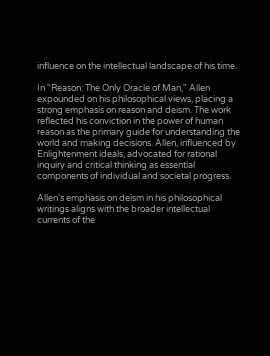influence on the intellectual landscape of his time.

In "Reason: The Only Oracle of Man," Allen expounded on his philosophical views, placing a strong emphasis on reason and deism. The work reflected his conviction in the power of human reason as the primary guide for understanding the world and making decisions. Allen, influenced by Enlightenment ideals, advocated for rational inquiry and critical thinking as essential components of individual and societal progress.

Allen's emphasis on deism in his philosophical writings aligns with the broader intellectual currents of the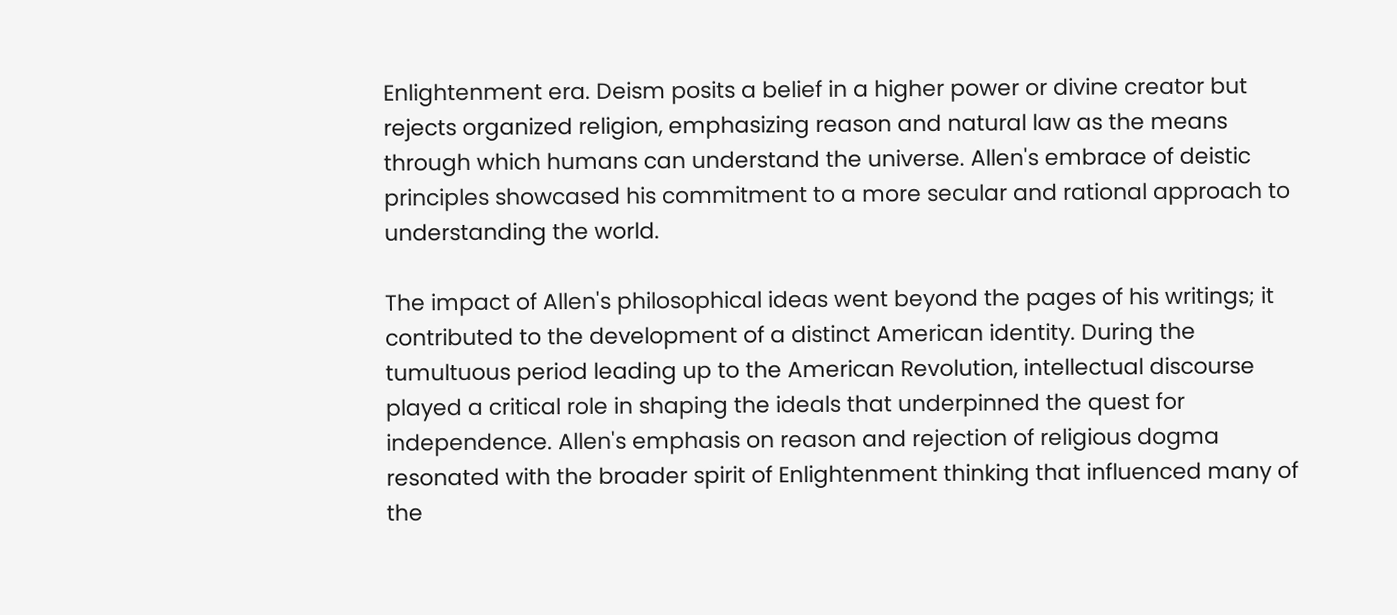Enlightenment era. Deism posits a belief in a higher power or divine creator but rejects organized religion, emphasizing reason and natural law as the means through which humans can understand the universe. Allen's embrace of deistic principles showcased his commitment to a more secular and rational approach to understanding the world.

The impact of Allen's philosophical ideas went beyond the pages of his writings; it contributed to the development of a distinct American identity. During the tumultuous period leading up to the American Revolution, intellectual discourse played a critical role in shaping the ideals that underpinned the quest for independence. Allen's emphasis on reason and rejection of religious dogma resonated with the broader spirit of Enlightenment thinking that influenced many of the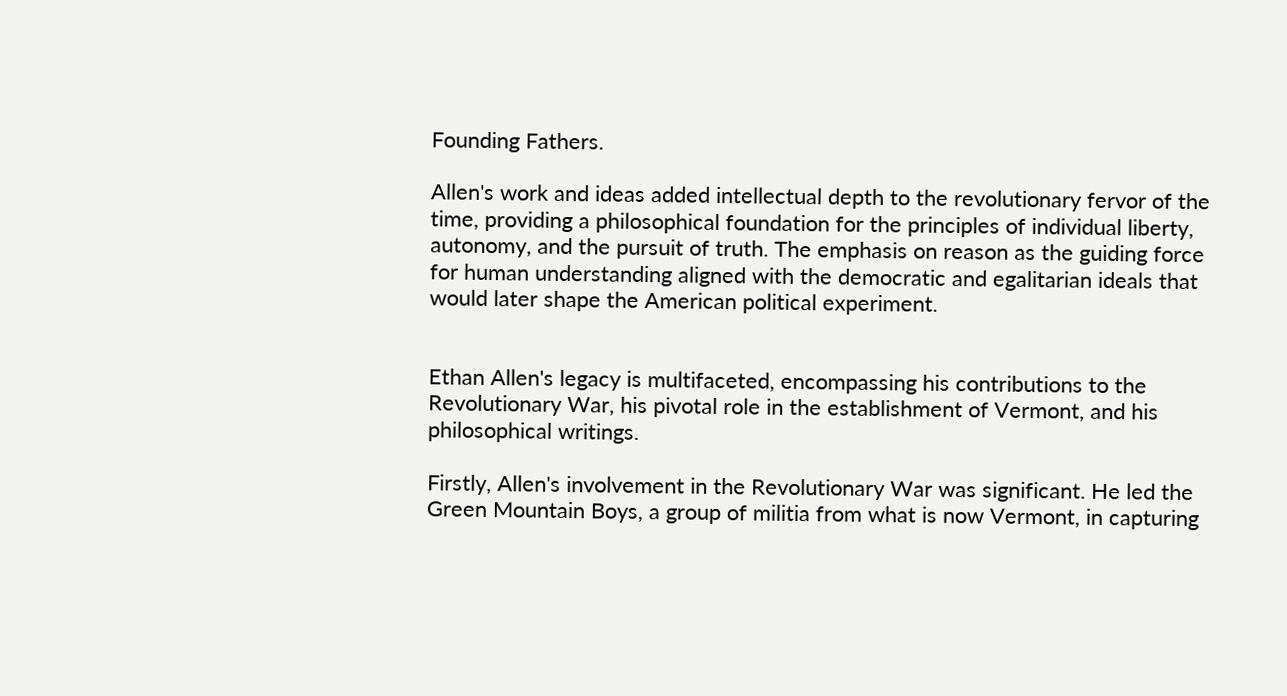Founding Fathers.

Allen's work and ideas added intellectual depth to the revolutionary fervor of the time, providing a philosophical foundation for the principles of individual liberty, autonomy, and the pursuit of truth. The emphasis on reason as the guiding force for human understanding aligned with the democratic and egalitarian ideals that would later shape the American political experiment.


Ethan Allen's legacy is multifaceted, encompassing his contributions to the Revolutionary War, his pivotal role in the establishment of Vermont, and his philosophical writings.

Firstly, Allen's involvement in the Revolutionary War was significant. He led the Green Mountain Boys, a group of militia from what is now Vermont, in capturing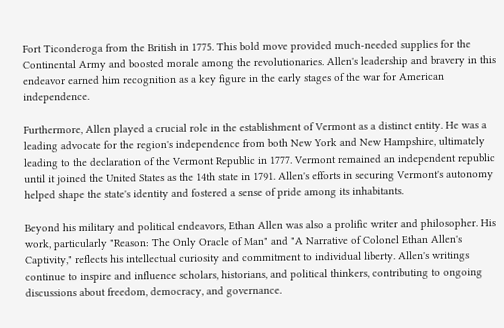Fort Ticonderoga from the British in 1775. This bold move provided much-needed supplies for the Continental Army and boosted morale among the revolutionaries. Allen's leadership and bravery in this endeavor earned him recognition as a key figure in the early stages of the war for American independence.

Furthermore, Allen played a crucial role in the establishment of Vermont as a distinct entity. He was a leading advocate for the region's independence from both New York and New Hampshire, ultimately leading to the declaration of the Vermont Republic in 1777. Vermont remained an independent republic until it joined the United States as the 14th state in 1791. Allen's efforts in securing Vermont's autonomy helped shape the state's identity and fostered a sense of pride among its inhabitants.

Beyond his military and political endeavors, Ethan Allen was also a prolific writer and philosopher. His work, particularly "Reason: The Only Oracle of Man" and "A Narrative of Colonel Ethan Allen's Captivity," reflects his intellectual curiosity and commitment to individual liberty. Allen's writings continue to inspire and influence scholars, historians, and political thinkers, contributing to ongoing discussions about freedom, democracy, and governance.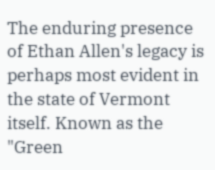The enduring presence of Ethan Allen's legacy is perhaps most evident in the state of Vermont itself. Known as the "Green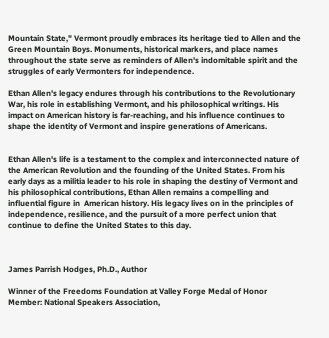Mountain State," Vermont proudly embraces its heritage tied to Allen and the Green Mountain Boys. Monuments, historical markers, and place names throughout the state serve as reminders of Allen's indomitable spirit and the struggles of early Vermonters for independence.

Ethan Allen's legacy endures through his contributions to the Revolutionary War, his role in establishing Vermont, and his philosophical writings. His impact on American history is far-reaching, and his influence continues to shape the identity of Vermont and inspire generations of Americans.


Ethan Allen's life is a testament to the complex and interconnected nature of the American Revolution and the founding of the United States. From his early days as a militia leader to his role in shaping the destiny of Vermont and his philosophical contributions, Ethan Allen remains a compelling and influential figure in  American history. His legacy lives on in the principles of independence, resilience, and the pursuit of a more perfect union that continue to define the United States to this day.



James Parrish Hodges, Ph.D., Author

Winner of the Freedoms Foundation at Valley Forge Medal of Honor
Member: National Speakers Association,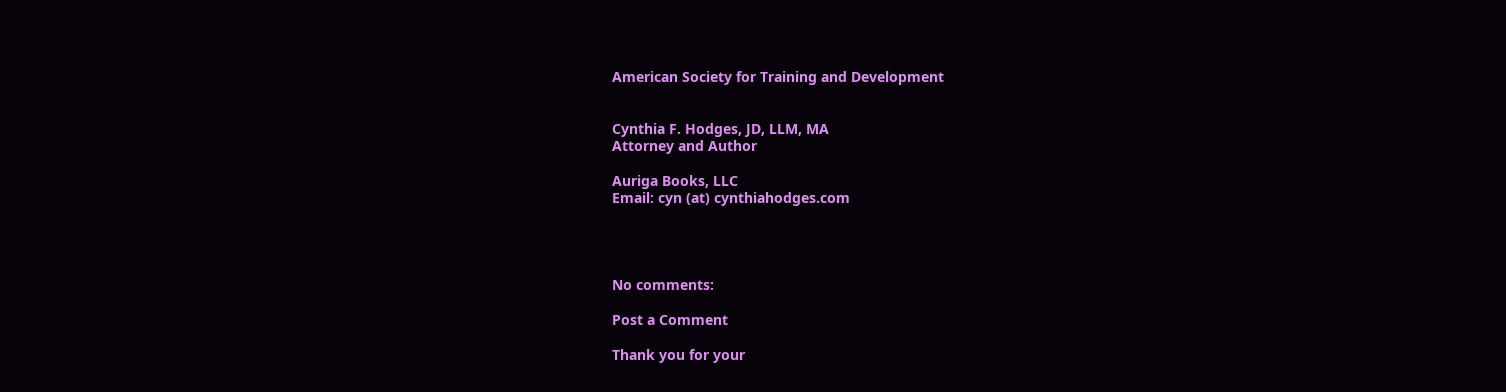American Society for Training and Development


Cynthia F. Hodges, JD, LLM, MA
Attorney and Author

Auriga Books, LLC
Email: cyn (at) cynthiahodges.com




No comments:

Post a Comment

Thank you for your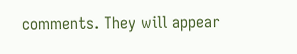comments. They will appear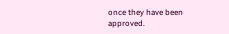once they have been approved.